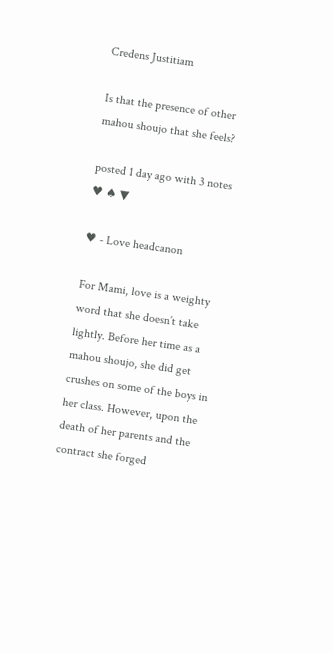Credens Justitiam

Is that the presence of other mahou shoujo that she feels?

posted 1 day ago with 3 notes
♥ ♠ ▼

♥ - Love headcanon

For Mami, love is a weighty word that she doesn’t take lightly. Before her time as a mahou shoujo, she did get crushes on some of the boys in her class. However, upon the death of her parents and the contract she forged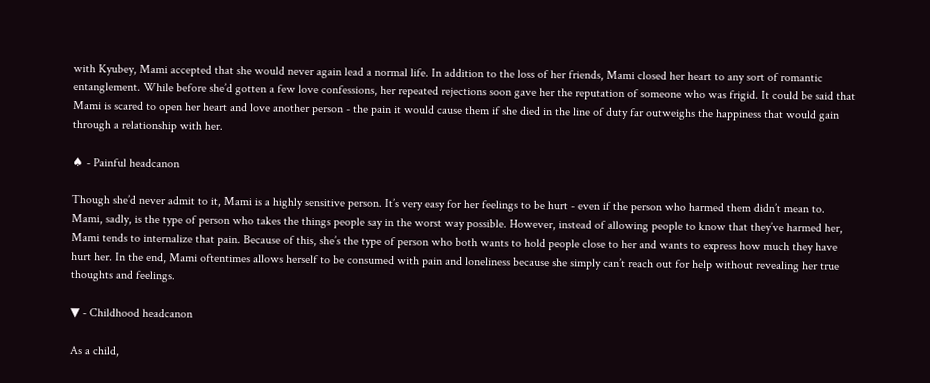with Kyubey, Mami accepted that she would never again lead a normal life. In addition to the loss of her friends, Mami closed her heart to any sort of romantic entanglement. While before she’d gotten a few love confessions, her repeated rejections soon gave her the reputation of someone who was frigid. It could be said that Mami is scared to open her heart and love another person - the pain it would cause them if she died in the line of duty far outweighs the happiness that would gain through a relationship with her.

♠ - Painful headcanon

Though she’d never admit to it, Mami is a highly sensitive person. It’s very easy for her feelings to be hurt - even if the person who harmed them didn’t mean to. Mami, sadly, is the type of person who takes the things people say in the worst way possible. However, instead of allowing people to know that they’ve harmed her, Mami tends to internalize that pain. Because of this, she’s the type of person who both wants to hold people close to her and wants to express how much they have hurt her. In the end, Mami oftentimes allows herself to be consumed with pain and loneliness because she simply can’t reach out for help without revealing her true thoughts and feelings.

▼ - Childhood headcanon

As a child,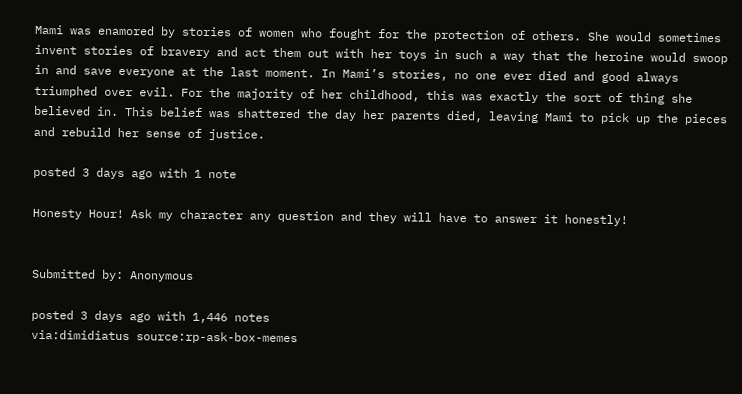Mami was enamored by stories of women who fought for the protection of others. She would sometimes invent stories of bravery and act them out with her toys in such a way that the heroine would swoop in and save everyone at the last moment. In Mami’s stories, no one ever died and good always triumphed over evil. For the majority of her childhood, this was exactly the sort of thing she believed in. This belief was shattered the day her parents died, leaving Mami to pick up the pieces and rebuild her sense of justice.

posted 3 days ago with 1 note

Honesty Hour! Ask my character any question and they will have to answer it honestly!


Submitted by: Anonymous

posted 3 days ago with 1,446 notes
via:dimidiatus source:rp-ask-box-memes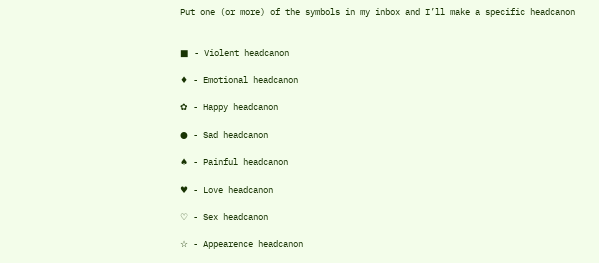Put one (or more) of the symbols in my inbox and I’ll make a specific headcanon


■ - Violent headcanon

♦ - Emotional headcanon

✿ - Happy headcanon

● - Sad headcanon

♠ - Painful headcanon

♥ - Love headcanon

♡ - Sex headcanon

☆ - Appearence headcanon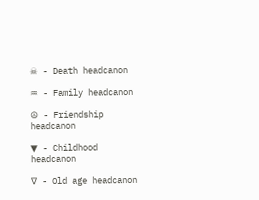☠ - Death headcanon

♒ - Family headcanon

☮ - Friendship headcanon

▼ - Childhood headcanon

∇ - Old age headcanon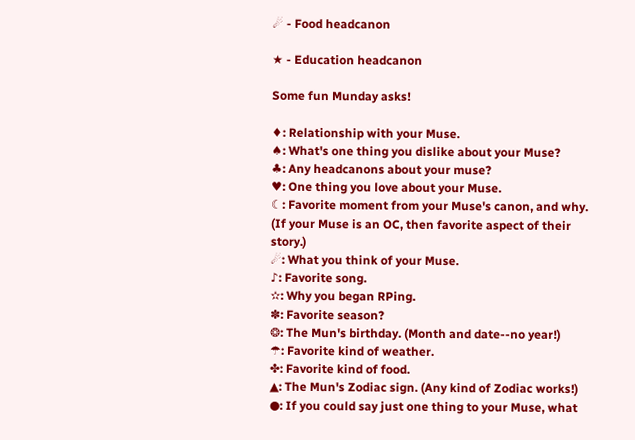☄ - Food headcanon

★ - Education headcanon

Some fun Munday asks!

♦: Relationship with your Muse.
♠: What's one thing you dislike about your Muse?
♣: Any headcanons about your muse?
♥: One thing you love about your Muse.
☾: Favorite moment from your Muse's canon, and why. (If your Muse is an OC, then favorite aspect of their story.)
☄: What you think of your Muse.
♪: Favorite song.
✫: Why you began RPing.
✽: Favorite season?
❂: The Mun's birthday. (Month and date--no year!)
☂: Favorite kind of weather.
✤: Favorite kind of food.
▲: The Mun's Zodiac sign. (Any kind of Zodiac works!)
●: If you could say just one thing to your Muse, what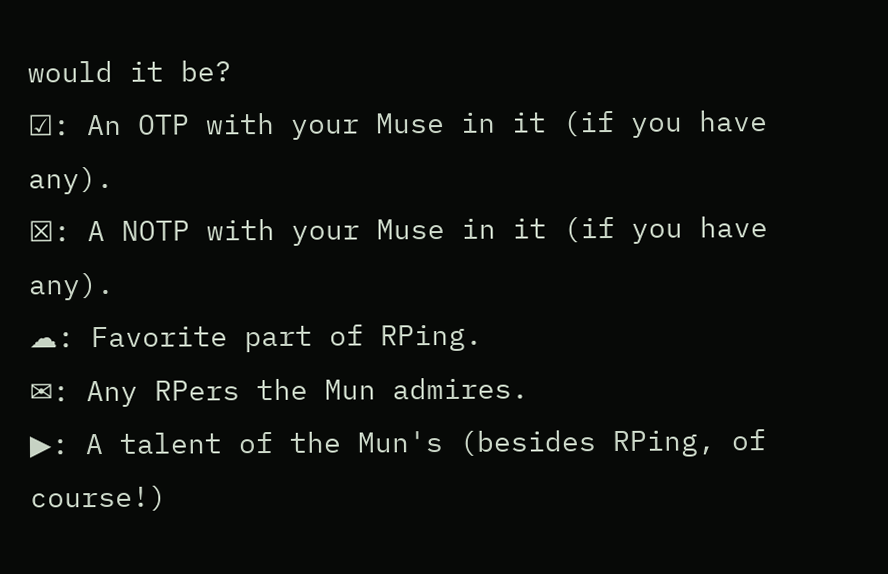would it be?
☑: An OTP with your Muse in it (if you have any).
☒: A NOTP with your Muse in it (if you have any).
☁: Favorite part of RPing.
✉: Any RPers the Mun admires.
▶: A talent of the Mun's (besides RPing, of course!)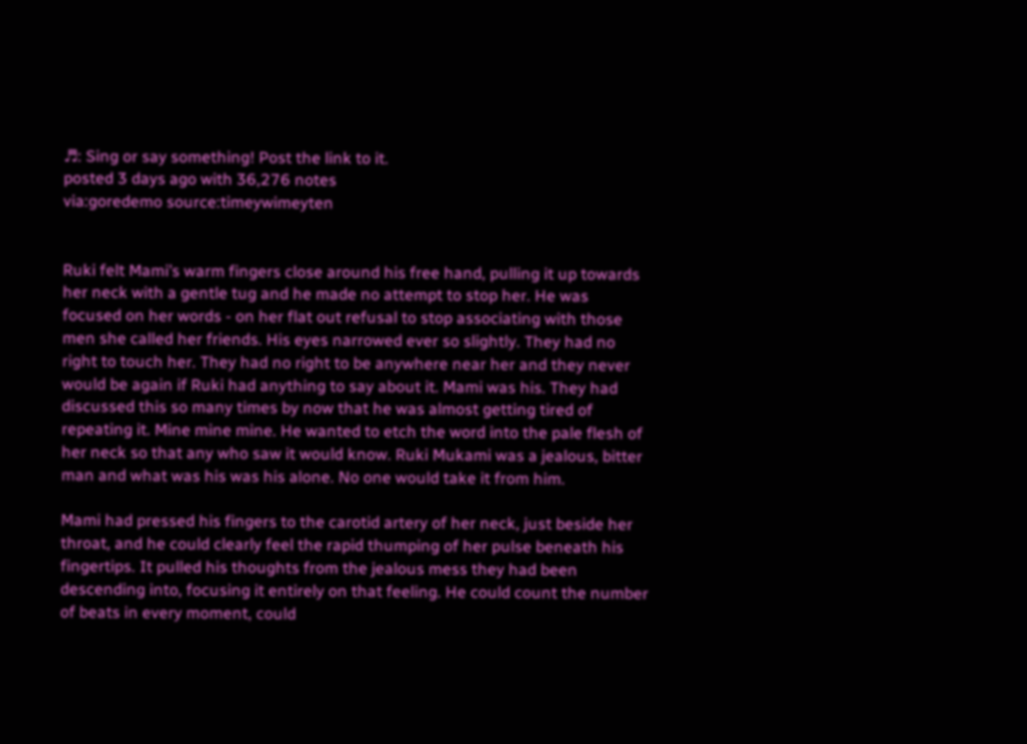♬: Sing or say something! Post the link to it.
posted 3 days ago with 36,276 notes
via:goredemo source:timeywimeyten


Ruki felt Mami’s warm fingers close around his free hand, pulling it up towards her neck with a gentle tug and he made no attempt to stop her. He was focused on her words - on her flat out refusal to stop associating with those men she called her friends. His eyes narrowed ever so slightly. They had no right to touch her. They had no right to be anywhere near her and they never would be again if Ruki had anything to say about it. Mami was his. They had discussed this so many times by now that he was almost getting tired of repeating it. Mine mine mine. He wanted to etch the word into the pale flesh of her neck so that any who saw it would know. Ruki Mukami was a jealous, bitter man and what was his was his alone. No one would take it from him.

Mami had pressed his fingers to the carotid artery of her neck, just beside her throat, and he could clearly feel the rapid thumping of her pulse beneath his fingertips. It pulled his thoughts from the jealous mess they had been descending into, focusing it entirely on that feeling. He could count the number of beats in every moment, could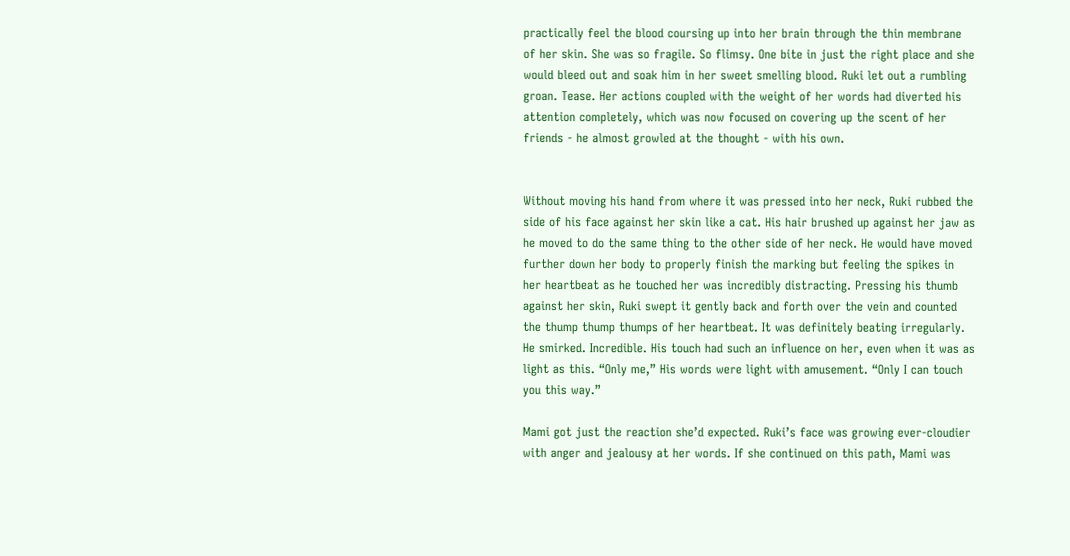practically feel the blood coursing up into her brain through the thin membrane of her skin. She was so fragile. So flimsy. One bite in just the right place and she would bleed out and soak him in her sweet smelling blood. Ruki let out a rumbling groan. Tease. Her actions coupled with the weight of her words had diverted his attention completely, which was now focused on covering up the scent of her friends - he almost growled at the thought - with his own.


Without moving his hand from where it was pressed into her neck, Ruki rubbed the side of his face against her skin like a cat. His hair brushed up against her jaw as he moved to do the same thing to the other side of her neck. He would have moved further down her body to properly finish the marking but feeling the spikes in her heartbeat as he touched her was incredibly distracting. Pressing his thumb against her skin, Ruki swept it gently back and forth over the vein and counted the thump thump thumps of her heartbeat. It was definitely beating irregularly. He smirked. Incredible. His touch had such an influence on her, even when it was as light as this. “Only me,” His words were light with amusement. “Only I can touch you this way.”

Mami got just the reaction she’d expected. Ruki’s face was growing ever-cloudier with anger and jealousy at her words. If she continued on this path, Mami was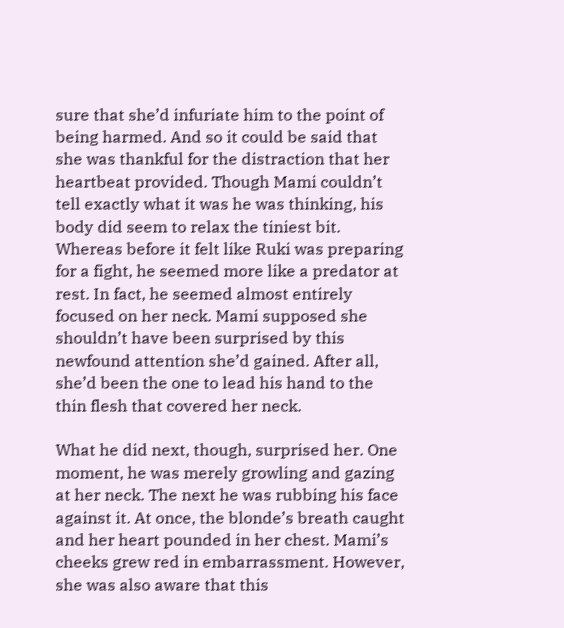sure that she’d infuriate him to the point of being harmed. And so it could be said that she was thankful for the distraction that her heartbeat provided. Though Mami couldn’t tell exactly what it was he was thinking, his body did seem to relax the tiniest bit. Whereas before it felt like Ruki was preparing for a fight, he seemed more like a predator at rest. In fact, he seemed almost entirely focused on her neck. Mami supposed she shouldn’t have been surprised by this newfound attention she’d gained. After all, she’d been the one to lead his hand to the thin flesh that covered her neck.

What he did next, though, surprised her. One moment, he was merely growling and gazing at her neck. The next he was rubbing his face against it. At once, the blonde’s breath caught and her heart pounded in her chest. Mami’s cheeks grew red in embarrassment. However, she was also aware that this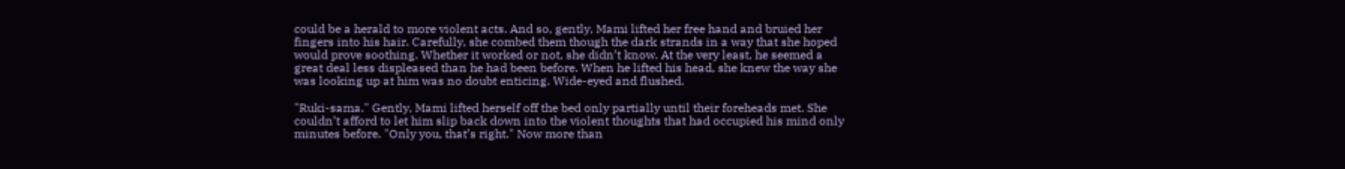could be a herald to more violent acts. And so, gently, Mami lifted her free hand and bruied her fingers into his hair. Carefully, she combed them though the dark strands in a way that she hoped would prove soothing. Whether it worked or not, she didn’t know. At the very least, he seemed a great deal less displeased than he had been before. When he lifted his head, she knew the way she was looking up at him was no doubt enticing. Wide-eyed and flushed.

"Ruki-sama." Gently, Mami lifted herself off the bed only partially until their foreheads met. She couldn’t afford to let him slip back down into the violent thoughts that had occupied his mind only minutes before. "Only you, that’s right." Now more than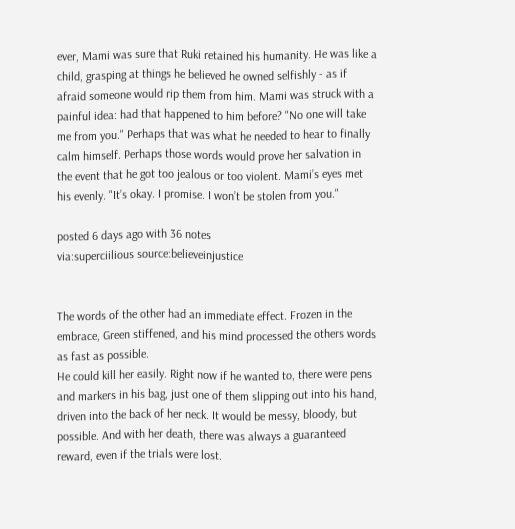ever, Mami was sure that Ruki retained his humanity. He was like a child, grasping at things he believed he owned selfishly - as if afraid someone would rip them from him. Mami was struck with a painful idea: had that happened to him before? "No one will take me from you." Perhaps that was what he needed to hear to finally calm himself. Perhaps those words would prove her salvation in the event that he got too jealous or too violent. Mami’s eyes met his evenly. "It’s okay. I promise. I won’t be stolen from you."

posted 6 days ago with 36 notes
via:superciilious source:believeinjustice


The words of the other had an immediate effect. Frozen in the embrace, Green stiffened, and his mind processed the others words as fast as possible.
He could kill her easily. Right now if he wanted to, there were pens and markers in his bag, just one of them slipping out into his hand, driven into the back of her neck. It would be messy, bloody, but possible. And with her death, there was always a guaranteed reward, even if the trials were lost.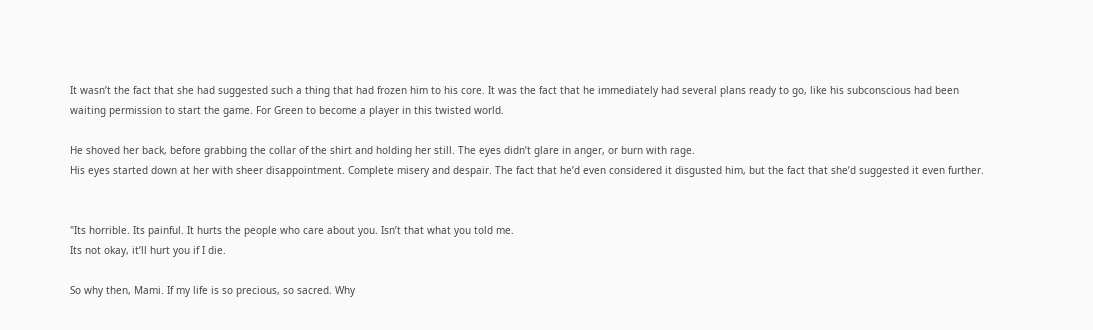It wasn’t the fact that she had suggested such a thing that had frozen him to his core. It was the fact that he immediately had several plans ready to go, like his subconscious had been waiting permission to start the game. For Green to become a player in this twisted world.

He shoved her back, before grabbing the collar of the shirt and holding her still. The eyes didn’t glare in anger, or burn with rage.
His eyes started down at her with sheer disappointment. Complete misery and despair. The fact that he’d even considered it disgusted him, but the fact that she’d suggested it even further.


"Its horrible. Its painful. It hurts the people who care about you. Isn’t that what you told me.
Its not okay, it’ll hurt you if I die.

So why then, Mami. If my life is so precious, so sacred. Why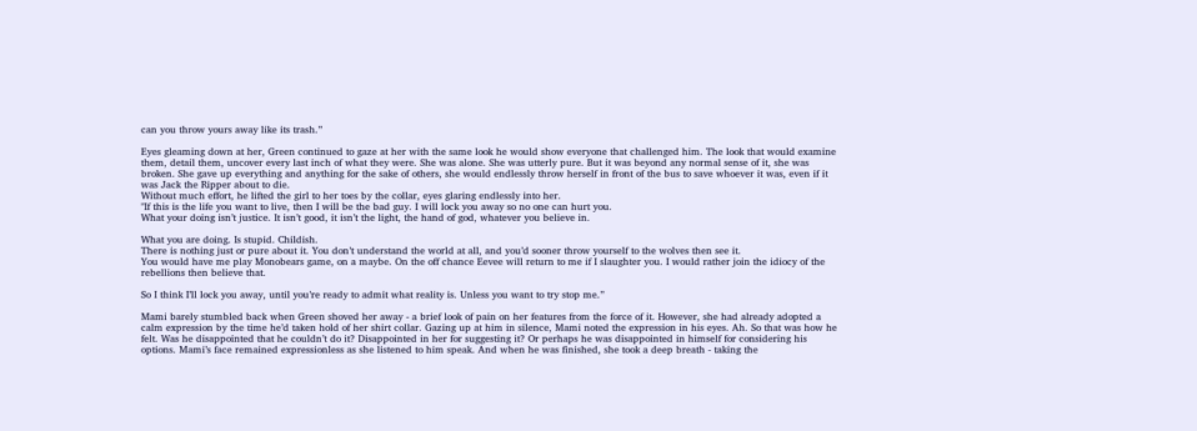can you throw yours away like its trash.”

Eyes gleaming down at her, Green continued to gaze at her with the same look he would show everyone that challenged him. The look that would examine them, detail them, uncover every last inch of what they were. She was alone. She was utterly pure. But it was beyond any normal sense of it, she was broken. She gave up everything and anything for the sake of others, she would endlessly throw herself in front of the bus to save whoever it was, even if it was Jack the Ripper about to die.
Without much effort, he lifted the girl to her toes by the collar, eyes glaring endlessly into her.
"If this is the life you want to live, then I will be the bad guy. I will lock you away so no one can hurt you.
What your doing isn’t justice. It isn’t good, it isn’t the light, the hand of god, whatever you believe in.

What you are doing. Is stupid. Childish.
There is nothing just or pure about it. You don’t understand the world at all, and you’d sooner throw yourself to the wolves then see it.
You would have me play Monobears game, on a maybe. On the off chance Eevee will return to me if I slaughter you. I would rather join the idiocy of the rebellions then believe that.

So I think I’ll lock you away, until you’re ready to admit what reality is. Unless you want to try stop me.”

Mami barely stumbled back when Green shoved her away - a brief look of pain on her features from the force of it. However, she had already adopted a calm expression by the time he’d taken hold of her shirt collar. Gazing up at him in silence, Mami noted the expression in his eyes. Ah. So that was how he felt. Was he disappointed that he couldn’t do it? Disappointed in her for suggesting it? Or perhaps he was disappointed in himself for considering his options. Mami’s face remained expressionless as she listened to him speak. And when he was finished, she took a deep breath - taking the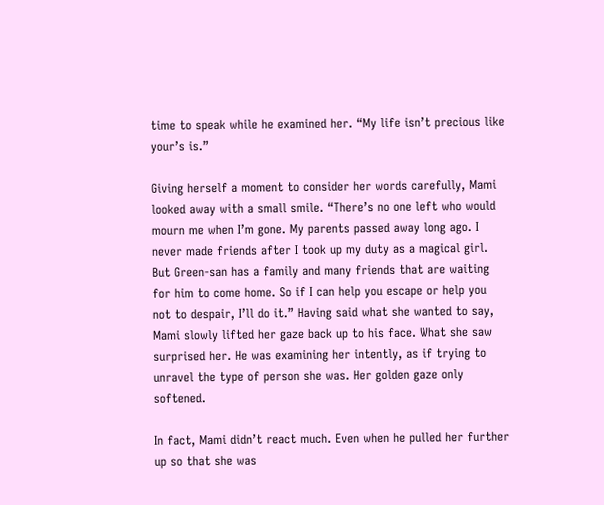time to speak while he examined her. “My life isn’t precious like your’s is.”

Giving herself a moment to consider her words carefully, Mami looked away with a small smile. “There’s no one left who would mourn me when I’m gone. My parents passed away long ago. I never made friends after I took up my duty as a magical girl. But Green-san has a family and many friends that are waiting for him to come home. So if I can help you escape or help you not to despair, I’ll do it.” Having said what she wanted to say, Mami slowly lifted her gaze back up to his face. What she saw surprised her. He was examining her intently, as if trying to unravel the type of person she was. Her golden gaze only softened.

In fact, Mami didn’t react much. Even when he pulled her further up so that she was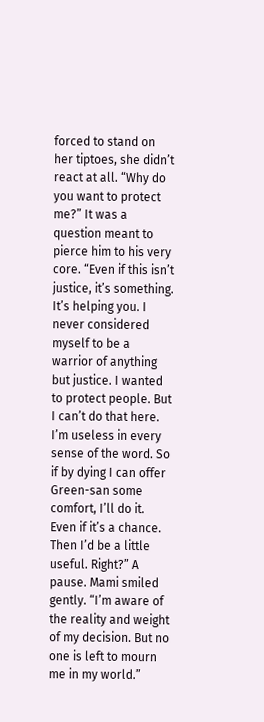forced to stand on her tiptoes, she didn’t react at all. “Why do you want to protect me?” It was a question meant to pierce him to his very core. “Even if this isn’t justice, it’s something. It’s helping you. I never considered myself to be a warrior of anything but justice. I wanted to protect people. But I can’t do that here. I’m useless in every sense of the word. So if by dying I can offer Green-san some comfort, I’ll do it. Even if it’s a chance. Then I’d be a little useful. Right?” A pause. Mami smiled gently. “I’m aware of the reality and weight of my decision. But no one is left to mourn me in my world.”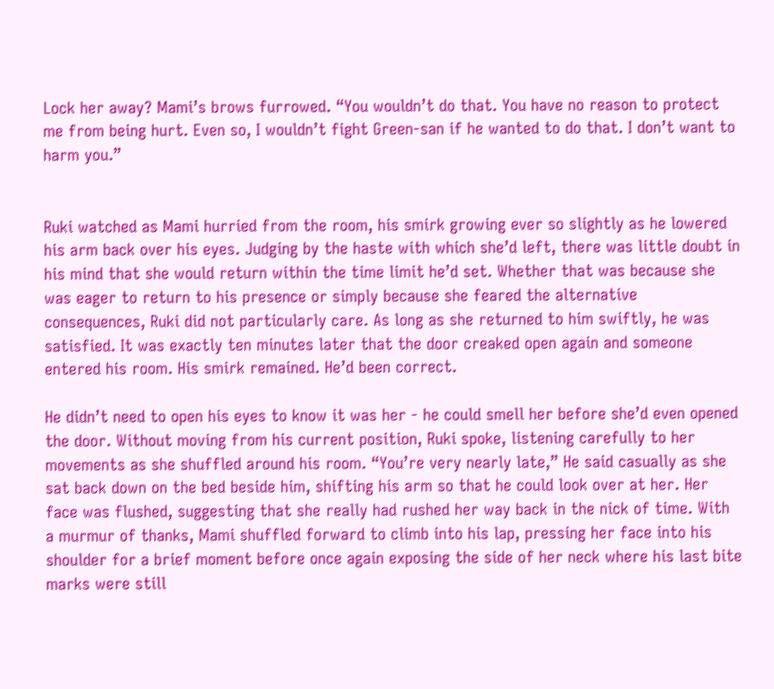Lock her away? Mami’s brows furrowed. “You wouldn’t do that. You have no reason to protect me from being hurt. Even so, I wouldn’t fight Green-san if he wanted to do that. I don’t want to harm you.”


Ruki watched as Mami hurried from the room, his smirk growing ever so slightly as he lowered his arm back over his eyes. Judging by the haste with which she’d left, there was little doubt in his mind that she would return within the time limit he’d set. Whether that was because she was eager to return to his presence or simply because she feared the alternative consequences, Ruki did not particularly care. As long as she returned to him swiftly, he was satisfied. It was exactly ten minutes later that the door creaked open again and someone entered his room. His smirk remained. He’d been correct.

He didn’t need to open his eyes to know it was her - he could smell her before she’d even opened the door. Without moving from his current position, Ruki spoke, listening carefully to her movements as she shuffled around his room. “You’re very nearly late,” He said casually as she sat back down on the bed beside him, shifting his arm so that he could look over at her. Her face was flushed, suggesting that she really had rushed her way back in the nick of time. With a murmur of thanks, Mami shuffled forward to climb into his lap, pressing her face into his shoulder for a brief moment before once again exposing the side of her neck where his last bite marks were still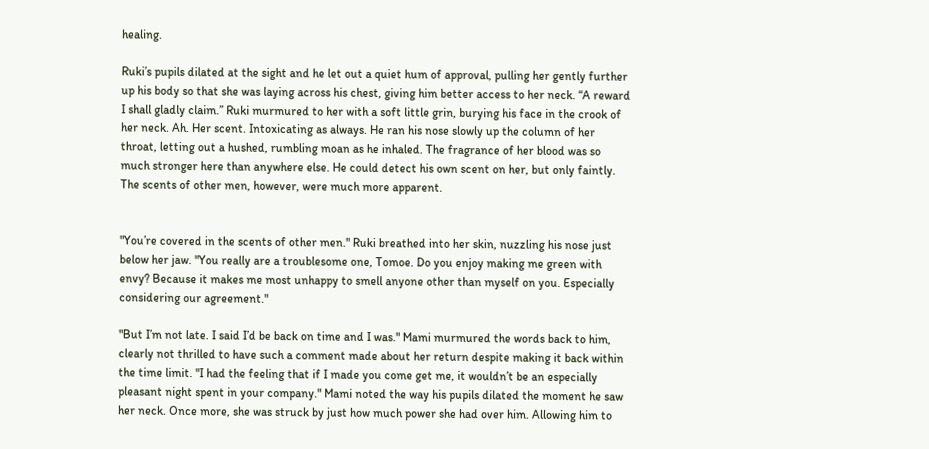healing.

Ruki’s pupils dilated at the sight and he let out a quiet hum of approval, pulling her gently further up his body so that she was laying across his chest, giving him better access to her neck. “A reward I shall gladly claim.” Ruki murmured to her with a soft little grin, burying his face in the crook of her neck. Ah. Her scent. Intoxicating as always. He ran his nose slowly up the column of her throat, letting out a hushed, rumbling moan as he inhaled. The fragrance of her blood was so much stronger here than anywhere else. He could detect his own scent on her, but only faintly. The scents of other men, however, were much more apparent.


"You’re covered in the scents of other men." Ruki breathed into her skin, nuzzling his nose just below her jaw. "You really are a troublesome one, Tomoe. Do you enjoy making me green with envy? Because it makes me most unhappy to smell anyone other than myself on you. Especially considering our agreement."

"But I’m not late. I said I’d be back on time and I was." Mami murmured the words back to him, clearly not thrilled to have such a comment made about her return despite making it back within the time limit. "I had the feeling that if I made you come get me, it wouldn’t be an especially pleasant night spent in your company." Mami noted the way his pupils dilated the moment he saw her neck. Once more, she was struck by just how much power she had over him. Allowing him to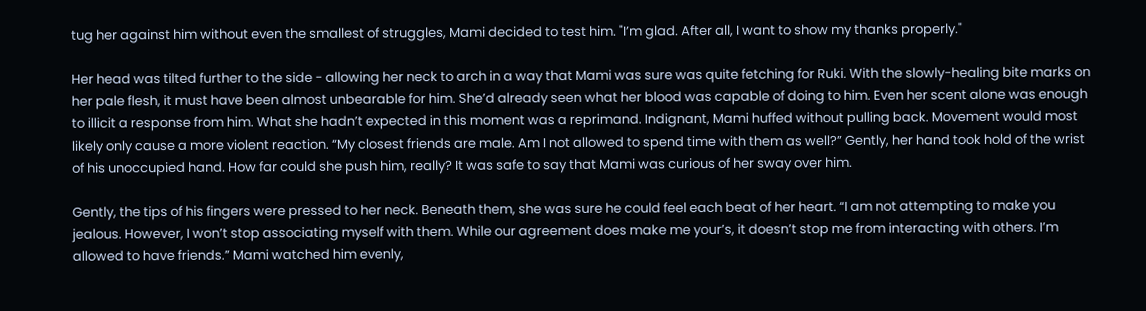tug her against him without even the smallest of struggles, Mami decided to test him. "I’m glad. After all, I want to show my thanks properly."

Her head was tilted further to the side - allowing her neck to arch in a way that Mami was sure was quite fetching for Ruki. With the slowly-healing bite marks on her pale flesh, it must have been almost unbearable for him. She’d already seen what her blood was capable of doing to him. Even her scent alone was enough to illicit a response from him. What she hadn’t expected in this moment was a reprimand. Indignant, Mami huffed without pulling back. Movement would most likely only cause a more violent reaction. “My closest friends are male. Am I not allowed to spend time with them as well?” Gently, her hand took hold of the wrist of his unoccupied hand. How far could she push him, really? It was safe to say that Mami was curious of her sway over him.

Gently, the tips of his fingers were pressed to her neck. Beneath them, she was sure he could feel each beat of her heart. “I am not attempting to make you jealous. However, I won’t stop associating myself with them. While our agreement does make me your’s, it doesn’t stop me from interacting with others. I’m allowed to have friends.” Mami watched him evenly,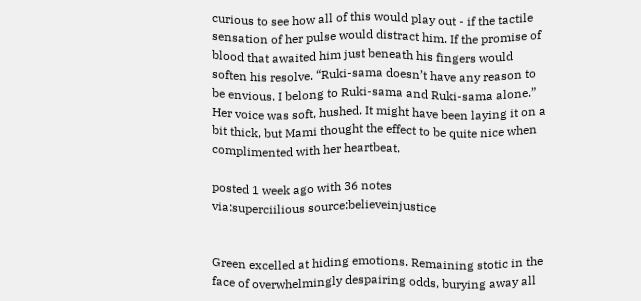curious to see how all of this would play out - if the tactile sensation of her pulse would distract him. If the promise of blood that awaited him just beneath his fingers would soften his resolve. “Ruki-sama doesn’t have any reason to be envious. I belong to Ruki-sama and Ruki-sama alone.” Her voice was soft, hushed. It might have been laying it on a bit thick, but Mami thought the effect to be quite nice when complimented with her heartbeat.

posted 1 week ago with 36 notes
via:superciilious source:believeinjustice


Green excelled at hiding emotions. Remaining stotic in the face of overwhelmingly despairing odds, burying away all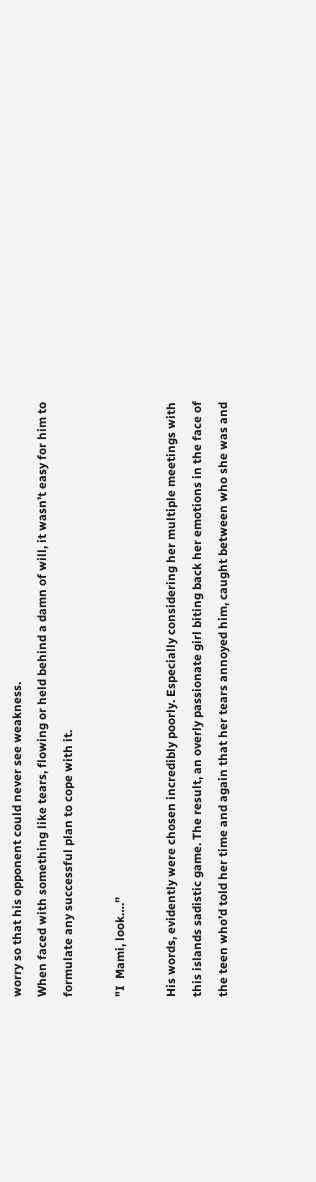worry so that his opponent could never see weakness.
When faced with something like tears, flowing or held behind a damn of will, it wasn’t easy for him to formulate any successful plan to cope with it.

"I  Mami, look….”

His words, evidently were chosen incredibly poorly. Especially considering her multiple meetings with this islands sadistic game. The result, an overly passionate girl biting back her emotions in the face of the teen who’d told her time and again that her tears annoyed him, caught between who she was and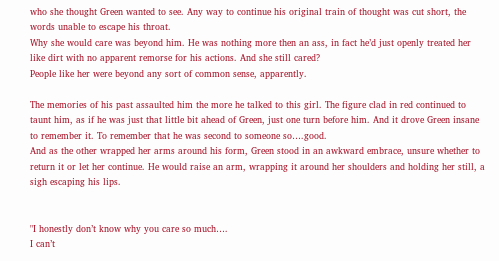who she thought Green wanted to see. Any way to continue his original train of thought was cut short, the words unable to escape his throat.
Why she would care was beyond him. He was nothing more then an ass, in fact he’d just openly treated her like dirt with no apparent remorse for his actions. And she still cared?
People like her were beyond any sort of common sense, apparently.

The memories of his past assaulted him the more he talked to this girl. The figure clad in red continued to taunt him, as if he was just that little bit ahead of Green, just one turn before him. And it drove Green insane to remember it. To remember that he was second to someone so….good.
And as the other wrapped her arms around his form, Green stood in an awkward embrace, unsure whether to return it or let her continue. He would raise an arm, wrapping it around her shoulders and holding her still, a sigh escaping his lips.


"I honestly don’t know why you care so much….
I can’t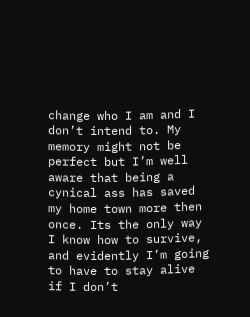change who I am and I don’t intend to. My memory might not be perfect but I’m well aware that being a cynical ass has saved my home town more then once. Its the only way I know how to survive, and evidently I’m going to have to stay alive if I don’t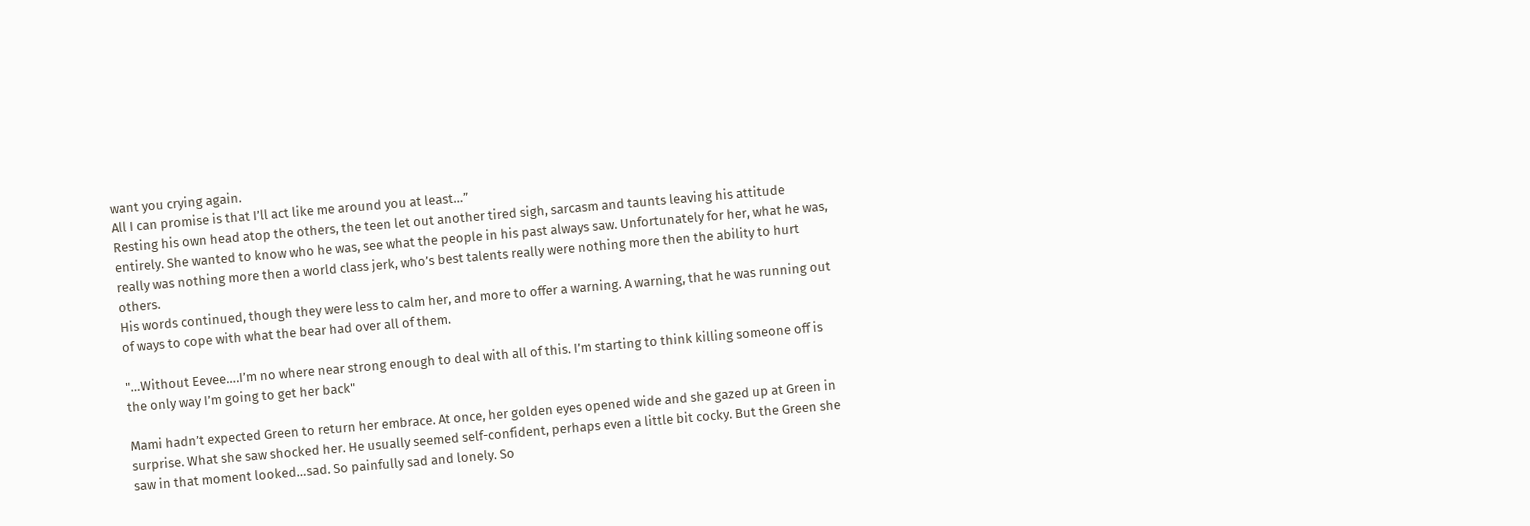want you crying again.
All I can promise is that I’ll act like me around you at least…”
Resting his own head atop the others, the teen let out another tired sigh, sarcasm and taunts leaving his attitude entirely. She wanted to know who he was, see what the people in his past always saw. Unfortunately for her, what he was, really was nothing more then a world class jerk, who’s best talents really were nothing more then the ability to hurt others.
His words continued, though they were less to calm her, and more to offer a warning. A warning, that he was running out of ways to cope with what the bear had over all of them.

"…Without Eevee….I’m no where near strong enough to deal with all of this. I’m starting to think killing someone off is the only way I’m going to get her back"

Mami hadn’t expected Green to return her embrace. At once, her golden eyes opened wide and she gazed up at Green in surprise. What she saw shocked her. He usually seemed self-confident, perhaps even a little bit cocky. But the Green she saw in that moment looked…sad. So painfully sad and lonely. So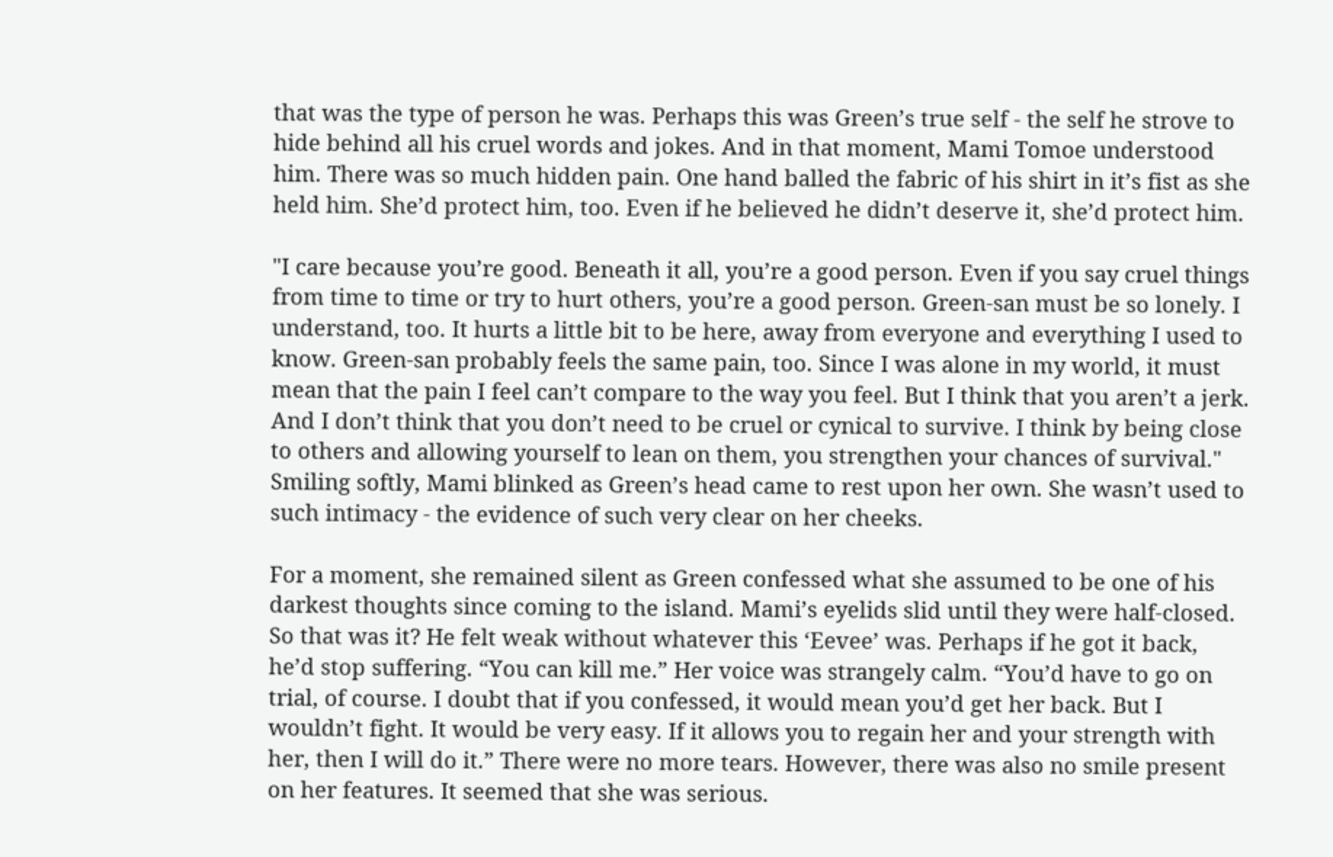that was the type of person he was. Perhaps this was Green’s true self - the self he strove to hide behind all his cruel words and jokes. And in that moment, Mami Tomoe understood him. There was so much hidden pain. One hand balled the fabric of his shirt in it’s fist as she held him. She’d protect him, too. Even if he believed he didn’t deserve it, she’d protect him.

"I care because you’re good. Beneath it all, you’re a good person. Even if you say cruel things from time to time or try to hurt others, you’re a good person. Green-san must be so lonely. I understand, too. It hurts a little bit to be here, away from everyone and everything I used to know. Green-san probably feels the same pain, too. Since I was alone in my world, it must mean that the pain I feel can’t compare to the way you feel. But I think that you aren’t a jerk. And I don’t think that you don’t need to be cruel or cynical to survive. I think by being close to others and allowing yourself to lean on them, you strengthen your chances of survival." Smiling softly, Mami blinked as Green’s head came to rest upon her own. She wasn’t used to such intimacy - the evidence of such very clear on her cheeks.

For a moment, she remained silent as Green confessed what she assumed to be one of his darkest thoughts since coming to the island. Mami’s eyelids slid until they were half-closed. So that was it? He felt weak without whatever this ‘Eevee’ was. Perhaps if he got it back, he’d stop suffering. “You can kill me.” Her voice was strangely calm. “You’d have to go on trial, of course. I doubt that if you confessed, it would mean you’d get her back. But I wouldn’t fight. It would be very easy. If it allows you to regain her and your strength with her, then I will do it.” There were no more tears. However, there was also no smile present on her features. It seemed that she was serious.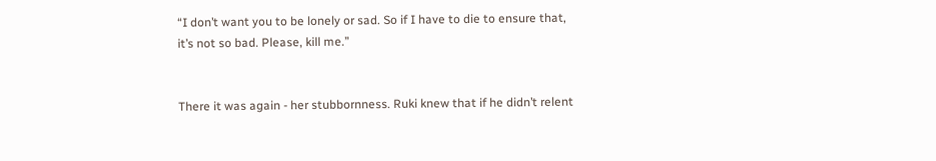“I don’t want you to be lonely or sad. So if I have to die to ensure that, it’s not so bad. Please, kill me.”


There it was again - her stubbornness. Ruki knew that if he didn’t relent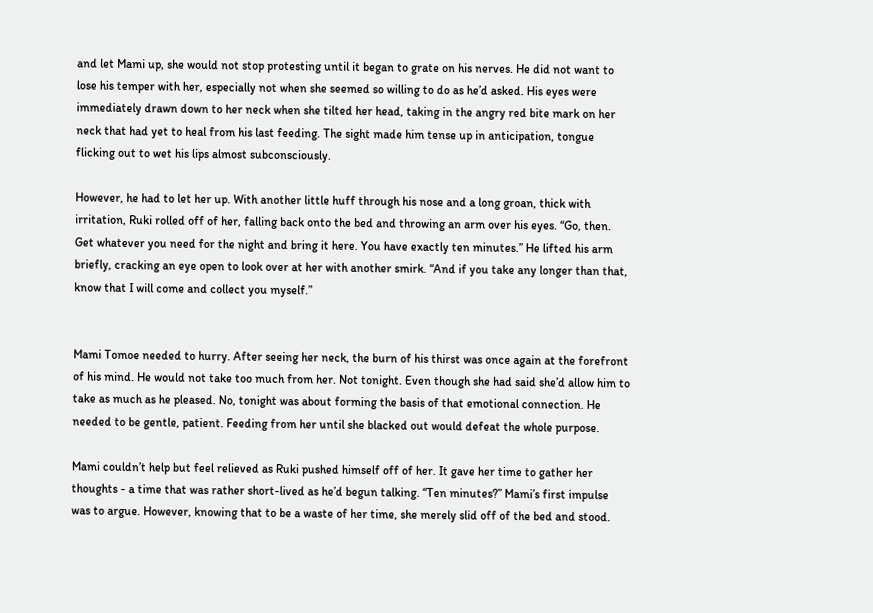and let Mami up, she would not stop protesting until it began to grate on his nerves. He did not want to lose his temper with her, especially not when she seemed so willing to do as he’d asked. His eyes were immediately drawn down to her neck when she tilted her head, taking in the angry red bite mark on her neck that had yet to heal from his last feeding. The sight made him tense up in anticipation, tongue flicking out to wet his lips almost subconsciously.

However, he had to let her up. With another little huff through his nose and a long groan, thick with irritation, Ruki rolled off of her, falling back onto the bed and throwing an arm over his eyes. “Go, then. Get whatever you need for the night and bring it here. You have exactly ten minutes.” He lifted his arm briefly, cracking an eye open to look over at her with another smirk. “And if you take any longer than that, know that I will come and collect you myself.”


Mami Tomoe needed to hurry. After seeing her neck, the burn of his thirst was once again at the forefront of his mind. He would not take too much from her. Not tonight. Even though she had said she’d allow him to take as much as he pleased. No, tonight was about forming the basis of that emotional connection. He needed to be gentle, patient. Feeding from her until she blacked out would defeat the whole purpose.

Mami couldn’t help but feel relieved as Ruki pushed himself off of her. It gave her time to gather her thoughts - a time that was rather short-lived as he’d begun talking. “Ten minutes?” Mami’s first impulse was to argue. However, knowing that to be a waste of her time, she merely slid off of the bed and stood.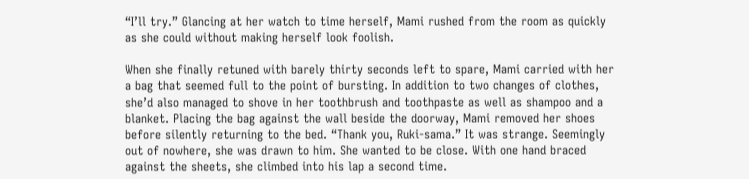“I’ll try.” Glancing at her watch to time herself, Mami rushed from the room as quickly as she could without making herself look foolish.

When she finally retuned with barely thirty seconds left to spare, Mami carried with her a bag that seemed full to the point of bursting. In addition to two changes of clothes, she’d also managed to shove in her toothbrush and toothpaste as well as shampoo and a blanket. Placing the bag against the wall beside the doorway, Mami removed her shoes before silently returning to the bed. “Thank you, Ruki-sama.” It was strange. Seemingly out of nowhere, she was drawn to him. She wanted to be close. With one hand braced against the sheets, she climbed into his lap a second time.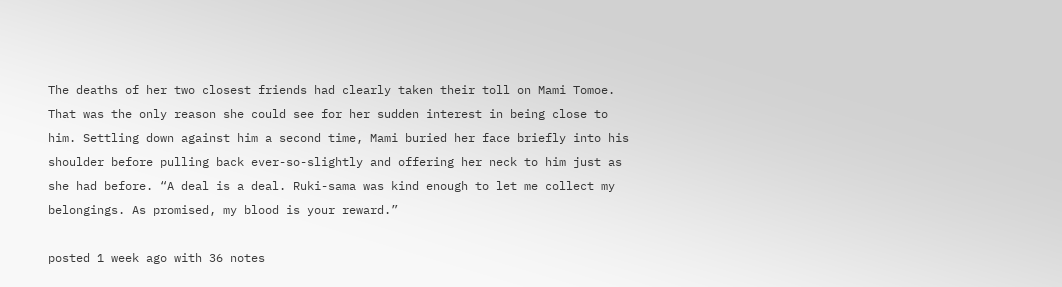The deaths of her two closest friends had clearly taken their toll on Mami Tomoe. That was the only reason she could see for her sudden interest in being close to him. Settling down against him a second time, Mami buried her face briefly into his shoulder before pulling back ever-so-slightly and offering her neck to him just as she had before. “A deal is a deal. Ruki-sama was kind enough to let me collect my belongings. As promised, my blood is your reward.”

posted 1 week ago with 36 notes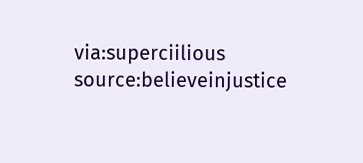via:superciilious source:believeinjustice